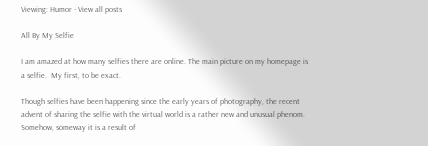Viewing: Humor - View all posts

All By My Selfie

I am amazed at how many selfies there are online. The main picture on my homepage is a selfie.  My first, to be exact.

Though selfies have been happening since the early years of photography, the recent advent of sharing the selfie with the virtual world is a rather new and unusual phenom.  Somehow, someway it is a result of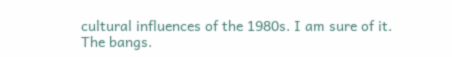cultural influences of the 1980s. I am sure of it. The bangs.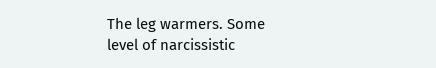The leg warmers. Some level of narcissistic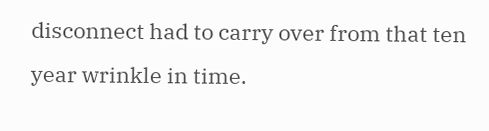disconnect had to carry over from that ten year wrinkle in time.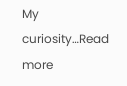My curiosity…Read more